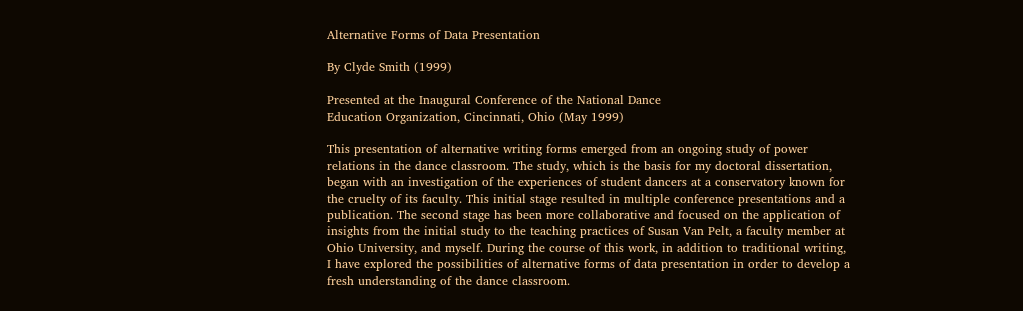Alternative Forms of Data Presentation

By Clyde Smith (1999)

Presented at the Inaugural Conference of the National Dance
Education Organization, Cincinnati, Ohio (May 1999)

This presentation of alternative writing forms emerged from an ongoing study of power relations in the dance classroom. The study, which is the basis for my doctoral dissertation, began with an investigation of the experiences of student dancers at a conservatory known for the cruelty of its faculty. This initial stage resulted in multiple conference presentations and a publication. The second stage has been more collaborative and focused on the application of insights from the initial study to the teaching practices of Susan Van Pelt, a faculty member at Ohio University, and myself. During the course of this work, in addition to traditional writing, I have explored the possibilities of alternative forms of data presentation in order to develop a fresh understanding of the dance classroom.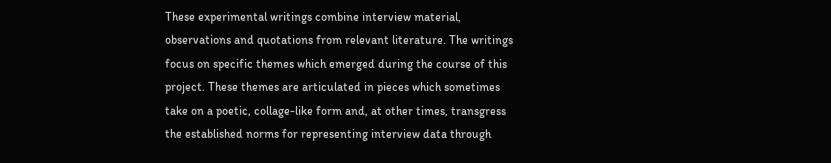These experimental writings combine interview material, observations and quotations from relevant literature. The writings focus on specific themes which emerged during the course of this project. These themes are articulated in pieces which sometimes take on a poetic, collage-like form and, at other times, transgress the established norms for representing interview data through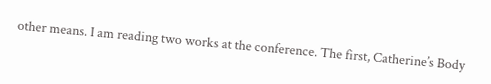other means. I am reading two works at the conference. The first, Catherine’s Body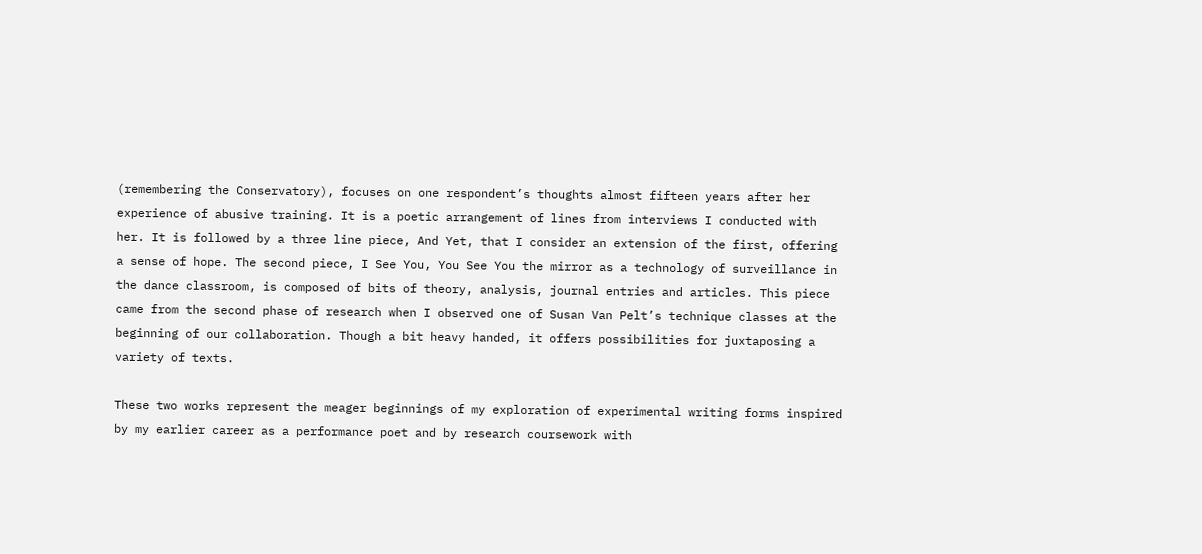(remembering the Conservatory), focuses on one respondent’s thoughts almost fifteen years after her experience of abusive training. It is a poetic arrangement of lines from interviews I conducted with her. It is followed by a three line piece, And Yet, that I consider an extension of the first, offering a sense of hope. The second piece, I See You, You See You the mirror as a technology of surveillance in the dance classroom, is composed of bits of theory, analysis, journal entries and articles. This piece came from the second phase of research when I observed one of Susan Van Pelt’s technique classes at the beginning of our collaboration. Though a bit heavy handed, it offers possibilities for juxtaposing a variety of texts.

These two works represent the meager beginnings of my exploration of experimental writing forms inspired by my earlier career as a performance poet and by research coursework with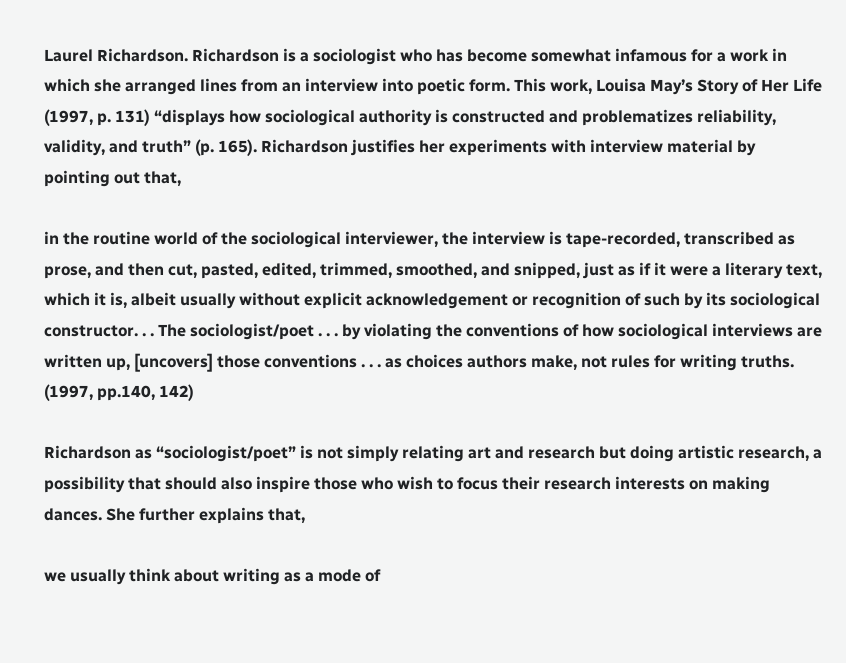Laurel Richardson. Richardson is a sociologist who has become somewhat infamous for a work in which she arranged lines from an interview into poetic form. This work, Louisa May’s Story of Her Life (1997, p. 131) “displays how sociological authority is constructed and problematizes reliability, validity, and truth” (p. 165). Richardson justifies her experiments with interview material by pointing out that,

in the routine world of the sociological interviewer, the interview is tape-recorded, transcribed as prose, and then cut, pasted, edited, trimmed, smoothed, and snipped, just as if it were a literary text, which it is, albeit usually without explicit acknowledgement or recognition of such by its sociological constructor. . . The sociologist/poet . . . by violating the conventions of how sociological interviews are written up, [uncovers] those conventions . . . as choices authors make, not rules for writing truths.  (1997, pp.140, 142)

Richardson as “sociologist/poet” is not simply relating art and research but doing artistic research, a possibility that should also inspire those who wish to focus their research interests on making dances. She further explains that,

we usually think about writing as a mode of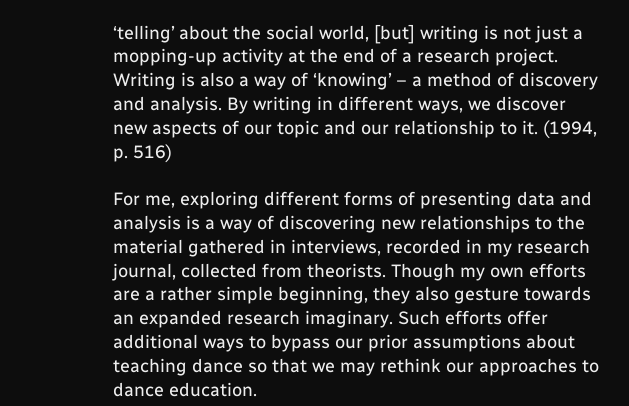‘telling’ about the social world, [but] writing is not just a mopping-up activity at the end of a research project. Writing is also a way of ‘knowing’ – a method of discovery and analysis. By writing in different ways, we discover new aspects of our topic and our relationship to it. (1994, p. 516)

For me, exploring different forms of presenting data and analysis is a way of discovering new relationships to the material gathered in interviews, recorded in my research journal, collected from theorists. Though my own efforts are a rather simple beginning, they also gesture towards an expanded research imaginary. Such efforts offer additional ways to bypass our prior assumptions about teaching dance so that we may rethink our approaches to dance education.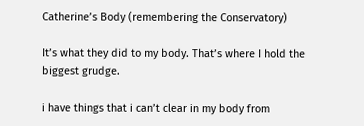Catherine’s Body (remembering the Conservatory)

It’s what they did to my body. That’s where I hold the biggest grudge.

i have things that i can’t clear in my body from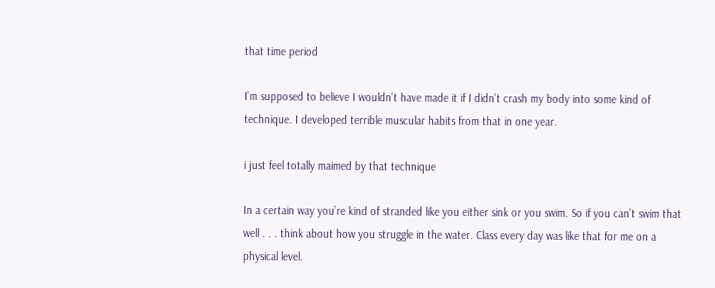that time period

I’m supposed to believe I wouldn’t have made it if I didn’t crash my body into some kind of technique. I developed terrible muscular habits from that in one year.

i just feel totally maimed by that technique

In a certain way you’re kind of stranded like you either sink or you swim. So if you can’t swim that well . . . think about how you struggle in the water. Class every day was like that for me on a physical level.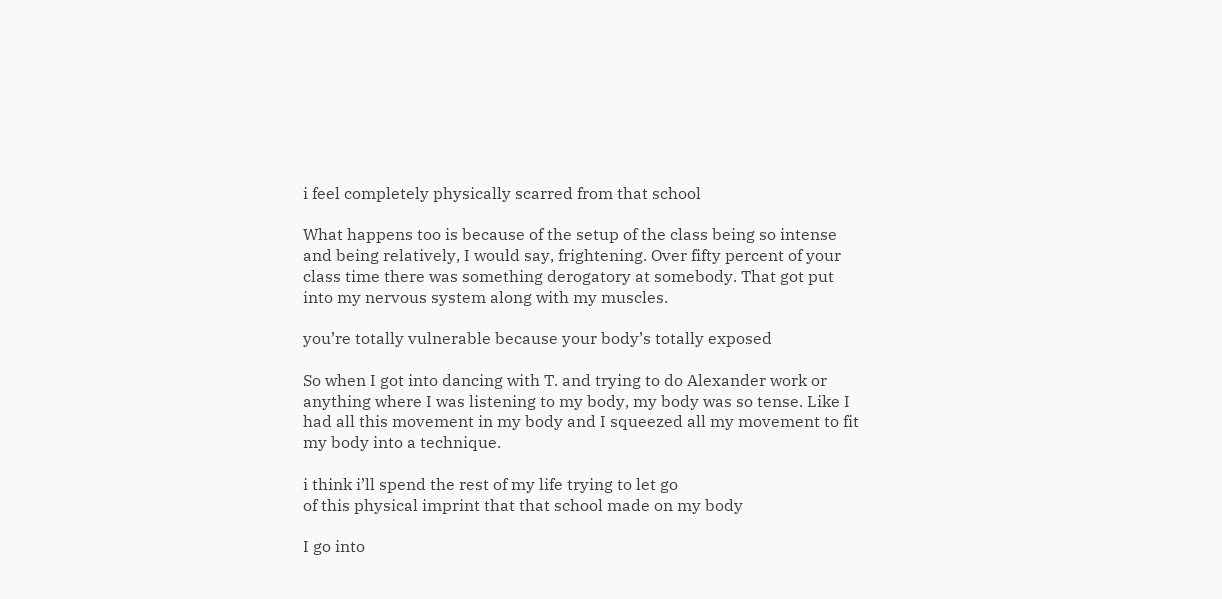i feel completely physically scarred from that school

What happens too is because of the setup of the class being so intense and being relatively, I would say, frightening. Over fifty percent of your class time there was something derogatory at somebody. That got put into my nervous system along with my muscles.

you’re totally vulnerable because your body’s totally exposed

So when I got into dancing with T. and trying to do Alexander work or anything where I was listening to my body, my body was so tense. Like I had all this movement in my body and I squeezed all my movement to fit my body into a technique.

i think i’ll spend the rest of my life trying to let go
of this physical imprint that that school made on my body

I go into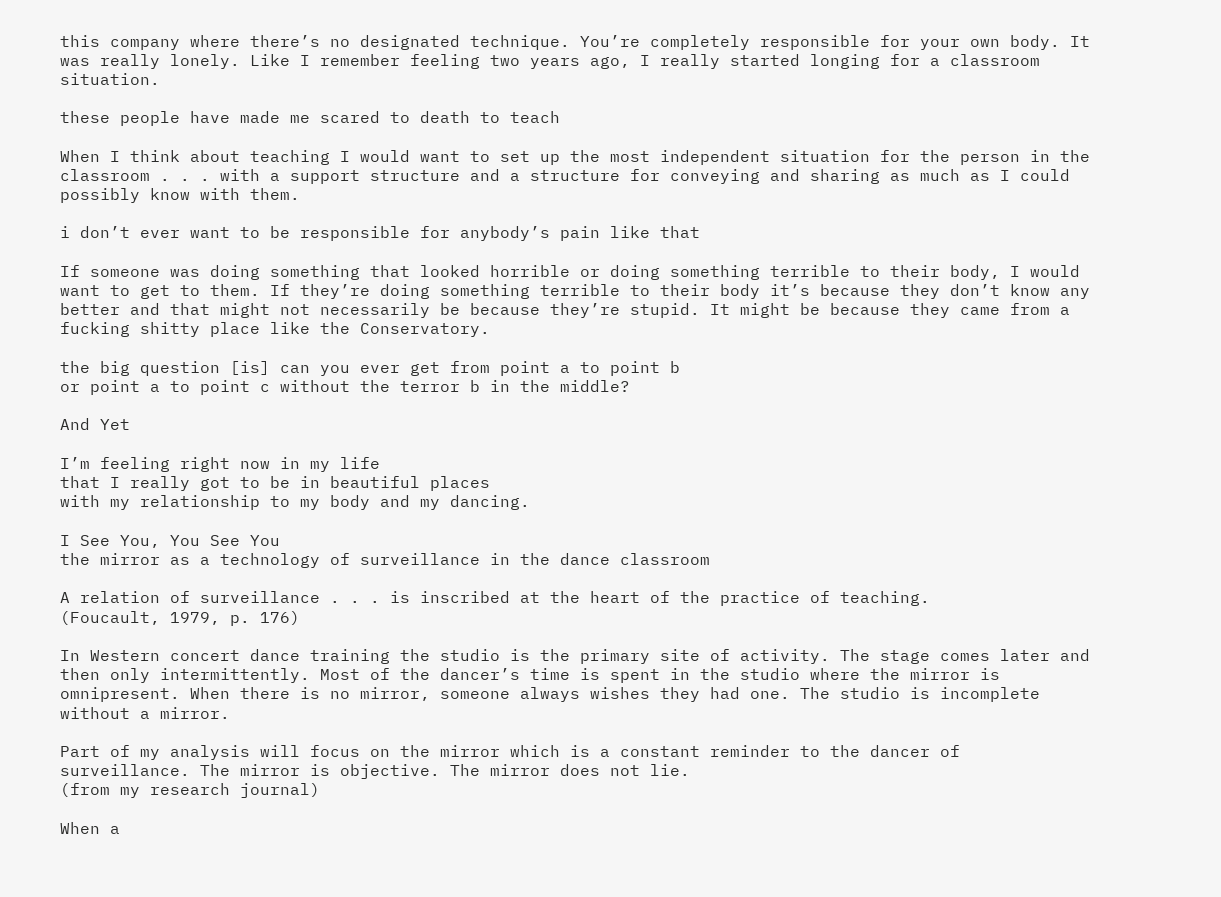this company where there’s no designated technique. You’re completely responsible for your own body. It was really lonely. Like I remember feeling two years ago, I really started longing for a classroom situation.

these people have made me scared to death to teach

When I think about teaching I would want to set up the most independent situation for the person in the classroom . . . with a support structure and a structure for conveying and sharing as much as I could possibly know with them.

i don’t ever want to be responsible for anybody’s pain like that

If someone was doing something that looked horrible or doing something terrible to their body, I would want to get to them. If they’re doing something terrible to their body it’s because they don’t know any better and that might not necessarily be because they’re stupid. It might be because they came from a fucking shitty place like the Conservatory.

the big question [is] can you ever get from point a to point b
or point a to point c without the terror b in the middle?

And Yet

I’m feeling right now in my life
that I really got to be in beautiful places
with my relationship to my body and my dancing.

I See You, You See You
the mirror as a technology of surveillance in the dance classroom

A relation of surveillance . . . is inscribed at the heart of the practice of teaching.
(Foucault, 1979, p. 176)

In Western concert dance training the studio is the primary site of activity. The stage comes later and then only intermittently. Most of the dancer’s time is spent in the studio where the mirror is omnipresent. When there is no mirror, someone always wishes they had one. The studio is incomplete without a mirror.

Part of my analysis will focus on the mirror which is a constant reminder to the dancer of surveillance. The mirror is objective. The mirror does not lie.
(from my research journal)

When a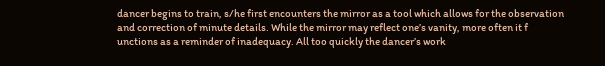dancer begins to train, s/he first encounters the mirror as a tool which allows for the observation and correction of minute details. While the mirror may reflect one’s vanity, more often it f
unctions as a reminder of inadequacy. All too quickly the dancer’s work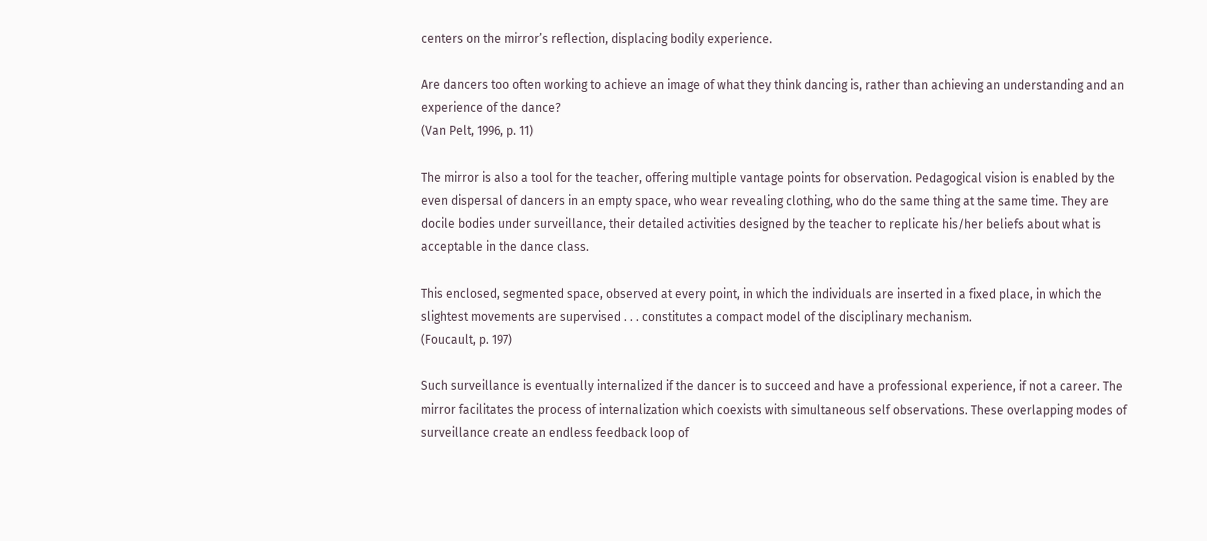centers on the mirror’s reflection, displacing bodily experience.

Are dancers too often working to achieve an image of what they think dancing is, rather than achieving an understanding and an experience of the dance?
(Van Pelt, 1996, p. 11)

The mirror is also a tool for the teacher, offering multiple vantage points for observation. Pedagogical vision is enabled by the even dispersal of dancers in an empty space, who wear revealing clothing, who do the same thing at the same time. They are docile bodies under surveillance, their detailed activities designed by the teacher to replicate his/her beliefs about what is acceptable in the dance class.

This enclosed, segmented space, observed at every point, in which the individuals are inserted in a fixed place, in which the slightest movements are supervised . . . constitutes a compact model of the disciplinary mechanism.
(Foucault, p. 197)

Such surveillance is eventually internalized if the dancer is to succeed and have a professional experience, if not a career. The mirror facilitates the process of internalization which coexists with simultaneous self observations. These overlapping modes of surveillance create an endless feedback loop of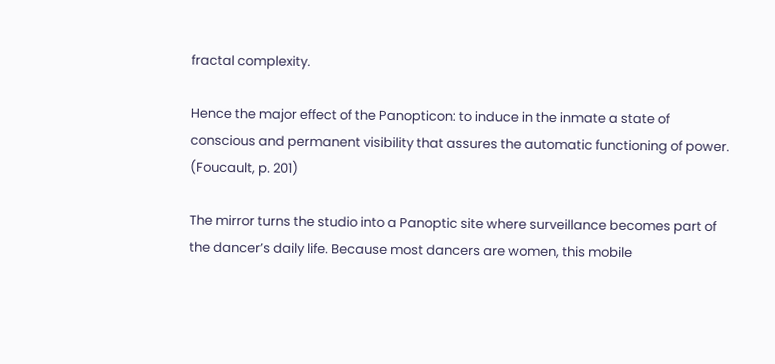fractal complexity.

Hence the major effect of the Panopticon: to induce in the inmate a state of conscious and permanent visibility that assures the automatic functioning of power.
(Foucault, p. 201)

The mirror turns the studio into a Panoptic site where surveillance becomes part of the dancer’s daily life. Because most dancers are women, this mobile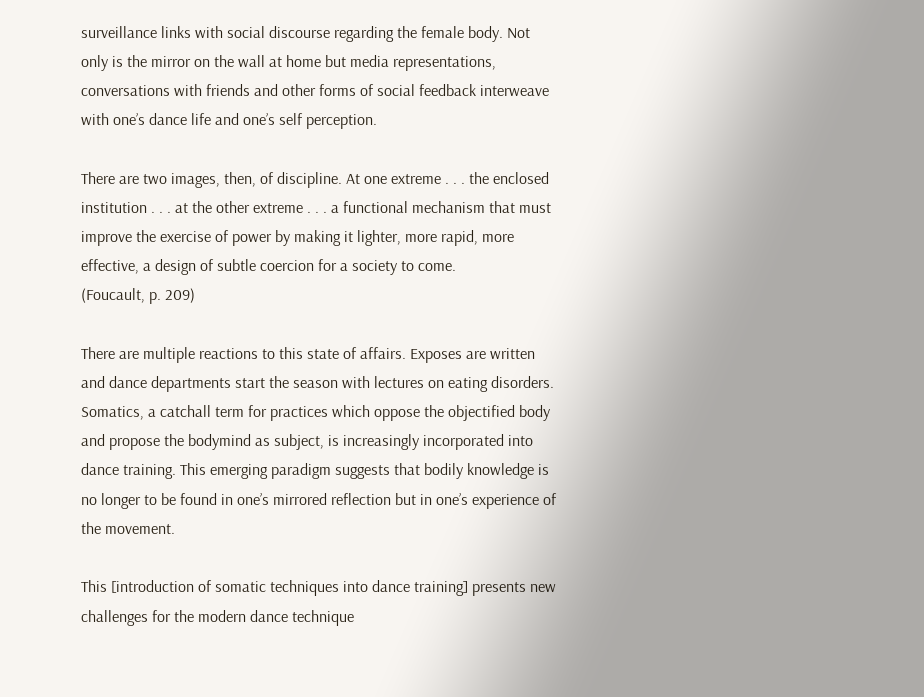surveillance links with social discourse regarding the female body. Not only is the mirror on the wall at home but media representations, conversations with friends and other forms of social feedback interweave with one’s dance life and one’s self perception.

There are two images, then, of discipline. At one extreme . . . the enclosed institution . . . at the other extreme . . . a functional mechanism that must improve the exercise of power by making it lighter, more rapid, more effective, a design of subtle coercion for a society to come.
(Foucault, p. 209)

There are multiple reactions to this state of affairs. Exposes are written and dance departments start the season with lectures on eating disorders. Somatics, a catchall term for practices which oppose the objectified body and propose the bodymind as subject, is increasingly incorporated into dance training. This emerging paradigm suggests that bodily knowledge is no longer to be found in one’s mirrored reflection but in one’s experience of the movement.

This [introduction of somatic techniques into dance training] presents new challenges for the modern dance technique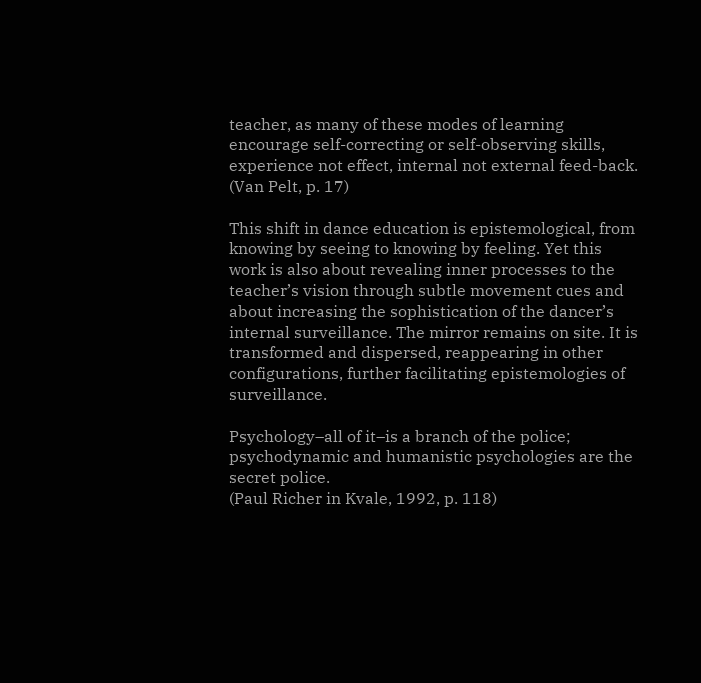teacher, as many of these modes of learning encourage self-correcting or self-observing skills, experience not effect, internal not external feed-back.
(Van Pelt, p. 17)

This shift in dance education is epistemological, from knowing by seeing to knowing by feeling. Yet this work is also about revealing inner processes to the teacher’s vision through subtle movement cues and about increasing the sophistication of the dancer’s internal surveillance. The mirror remains on site. It is transformed and dispersed, reappearing in other configurations, further facilitating epistemologies of surveillance.

Psychology–all of it–is a branch of the police; psychodynamic and humanistic psychologies are the secret police.
(Paul Richer in Kvale, 1992, p. 118)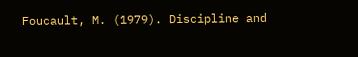Foucault, M. (1979). Discipline and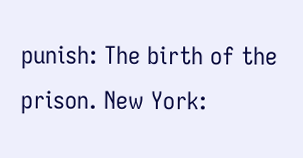punish: The birth of the prison. New York: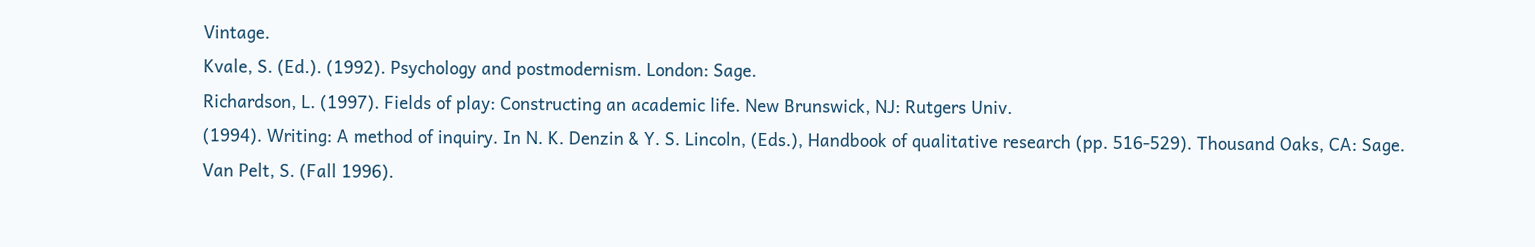Vintage.
Kvale, S. (Ed.). (1992). Psychology and postmodernism. London: Sage.
Richardson, L. (1997). Fields of play: Constructing an academic life. New Brunswick, NJ: Rutgers Univ.
(1994). Writing: A method of inquiry. In N. K. Denzin & Y. S. Lincoln, (Eds.), Handbook of qualitative research (pp. 516-529). Thousand Oaks, CA: Sage.
Van Pelt, S. (Fall 1996).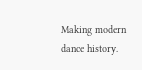Making modern dance history.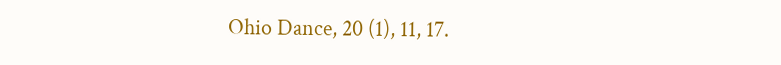Ohio Dance, 20 (1), 11, 17.